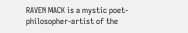RAVEN MACK is a mystic poet-philosopher-artist of the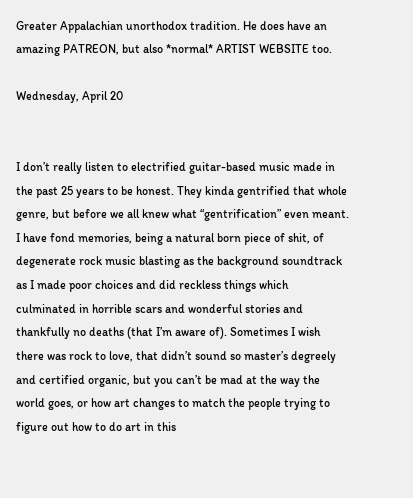Greater Appalachian unorthodox tradition. He does have an amazing PATREON, but also *normal* ARTIST WEBSITE too.

Wednesday, April 20


I don’t really listen to electrified guitar-based music made in the past 25 years to be honest. They kinda gentrified that whole genre, but before we all knew what “gentrification” even meant. I have fond memories, being a natural born piece of shit, of degenerate rock music blasting as the background soundtrack as I made poor choices and did reckless things which culminated in horrible scars and wonderful stories and thankfully no deaths (that I’m aware of). Sometimes I wish there was rock to love, that didn’t sound so master’s degreely and certified organic, but you can’t be mad at the way the world goes, or how art changes to match the people trying to figure out how to do art in this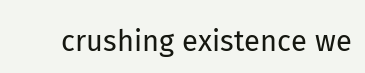crushing existence we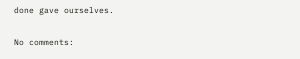done gave ourselves.

No comments: